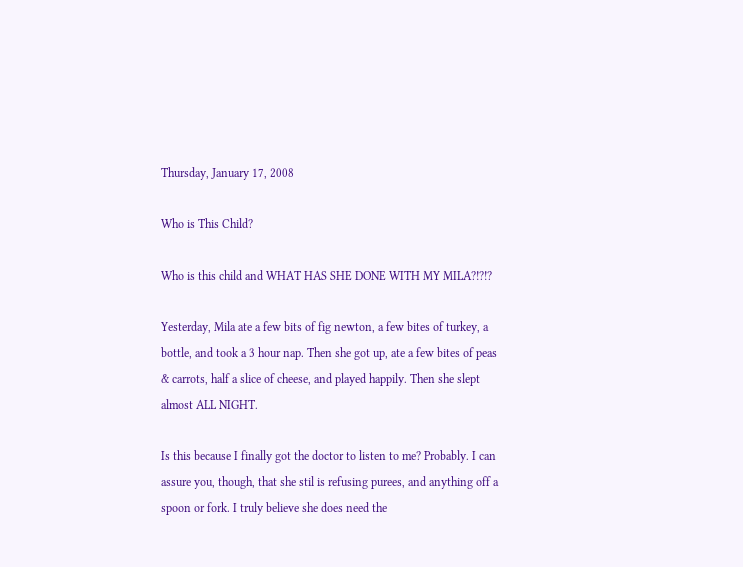Thursday, January 17, 2008

Who is This Child?

Who is this child and WHAT HAS SHE DONE WITH MY MILA?!?!?

Yesterday, Mila ate a few bits of fig newton, a few bites of turkey, a bottle, and took a 3 hour nap. Then she got up, ate a few bites of peas & carrots, half a slice of cheese, and played happily. Then she slept almost ALL NIGHT.

Is this because I finally got the doctor to listen to me? Probably. I can assure you, though, that she stil is refusing purees, and anything off a spoon or fork. I truly believe she does need the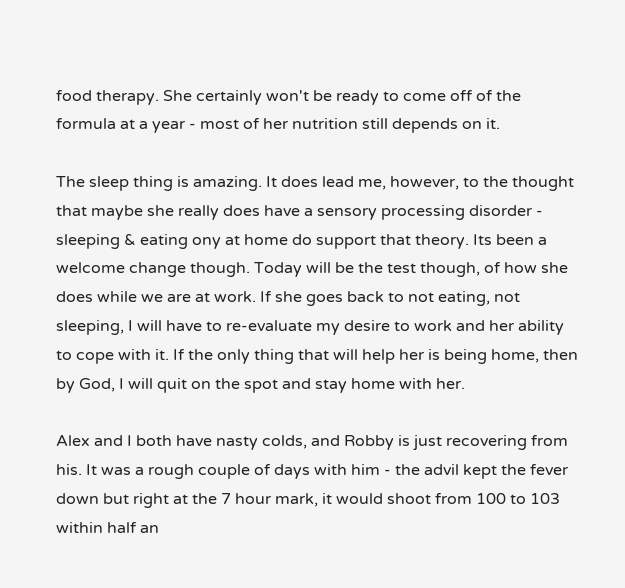food therapy. She certainly won't be ready to come off of the formula at a year - most of her nutrition still depends on it.

The sleep thing is amazing. It does lead me, however, to the thought that maybe she really does have a sensory processing disorder - sleeping & eating ony at home do support that theory. Its been a welcome change though. Today will be the test though, of how she does while we are at work. If she goes back to not eating, not sleeping, I will have to re-evaluate my desire to work and her ability to cope with it. If the only thing that will help her is being home, then by God, I will quit on the spot and stay home with her.

Alex and I both have nasty colds, and Robby is just recovering from his. It was a rough couple of days with him - the advil kept the fever down but right at the 7 hour mark, it would shoot from 100 to 103 within half an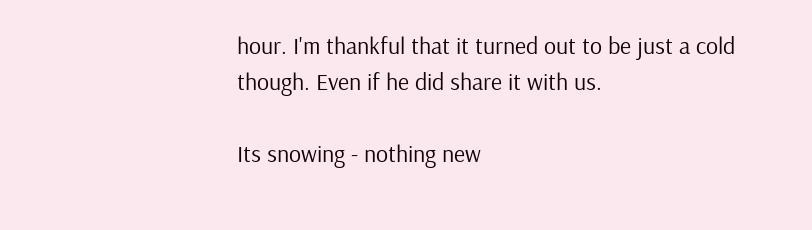hour. I'm thankful that it turned out to be just a cold though. Even if he did share it with us.

Its snowing - nothing new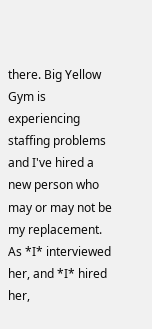there. Big Yellow Gym is experiencing staffing problems and I've hired a new person who may or may not be my replacement. As *I* interviewed her, and *I* hired her,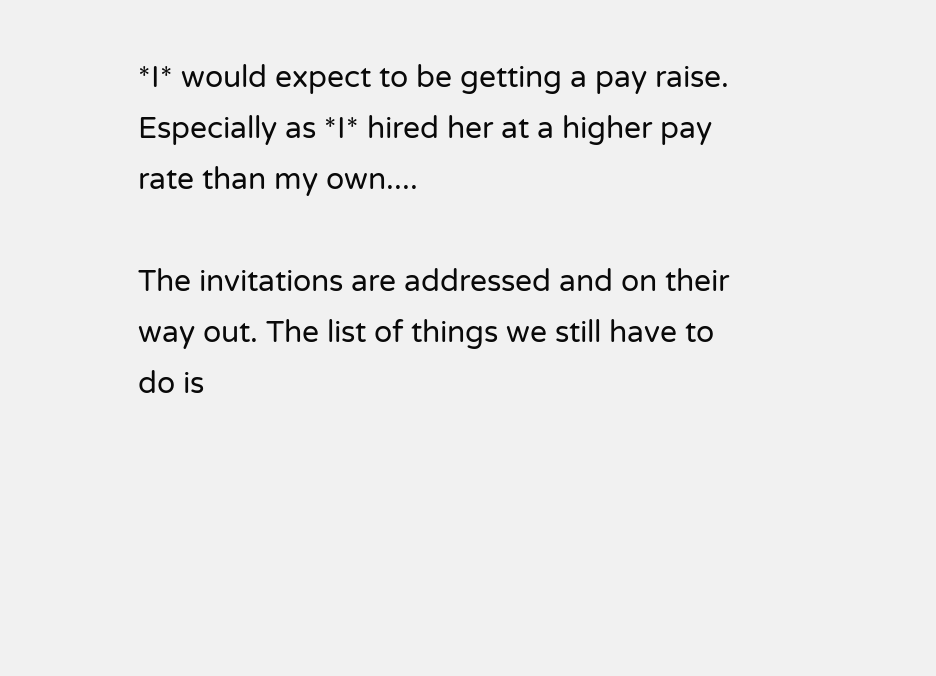*I* would expect to be getting a pay raise. Especially as *I* hired her at a higher pay rate than my own....

The invitations are addressed and on their way out. The list of things we still have to do is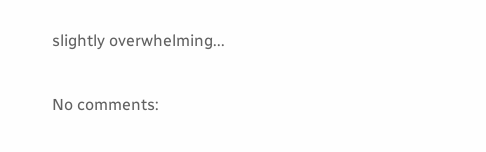slightly overwhelming...

No comments: